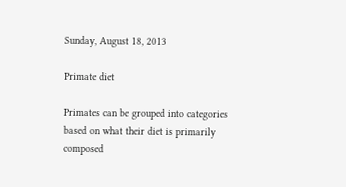Sunday, August 18, 2013

Primate diet

Primates can be grouped into categories based on what their diet is primarily composed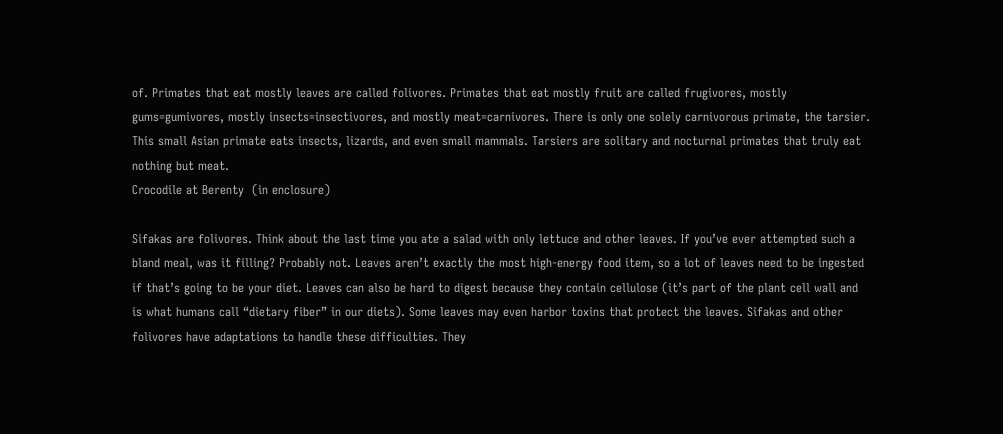of. Primates that eat mostly leaves are called folivores. Primates that eat mostly fruit are called frugivores, mostly gums=gumivores, mostly insects=insectivores, and mostly meat=carnivores. There is only one solely carnivorous primate, the tarsier. This small Asian primate eats insects, lizards, and even small mammals. Tarsiers are solitary and nocturnal primates that truly eat nothing but meat.
Crocodile at Berenty  (in enclosure)

Sifakas are folivores. Think about the last time you ate a salad with only lettuce and other leaves. If you’ve ever attempted such a bland meal, was it filling? Probably not. Leaves aren’t exactly the most high-energy food item, so a lot of leaves need to be ingested if that’s going to be your diet. Leaves can also be hard to digest because they contain cellulose (it’s part of the plant cell wall and is what humans call “dietary fiber” in our diets). Some leaves may even harbor toxins that protect the leaves. Sifakas and other folivores have adaptations to handle these difficulties. They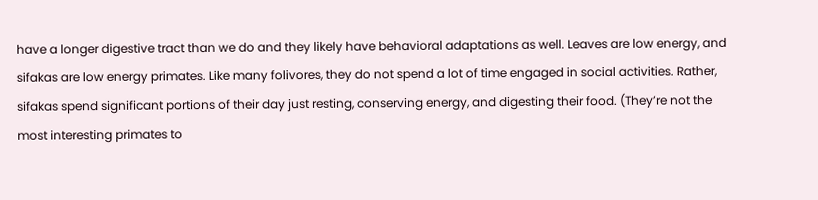have a longer digestive tract than we do and they likely have behavioral adaptations as well. Leaves are low energy, and sifakas are low energy primates. Like many folivores, they do not spend a lot of time engaged in social activities. Rather, sifakas spend significant portions of their day just resting, conserving energy, and digesting their food. (They’re not the most interesting primates to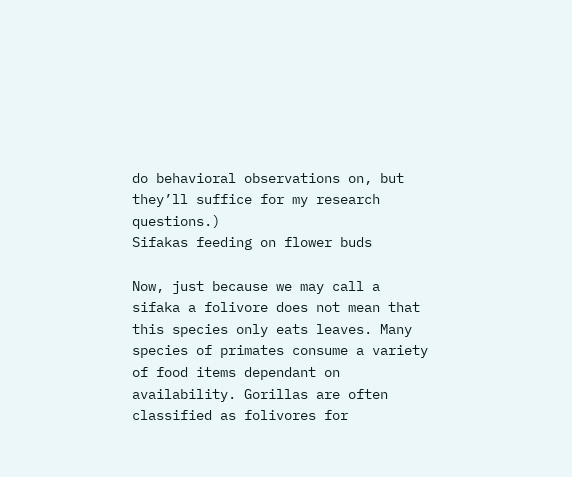do behavioral observations on, but they’ll suffice for my research questions.)
Sifakas feeding on flower buds

Now, just because we may call a sifaka a folivore does not mean that this species only eats leaves. Many species of primates consume a variety of food items dependant on availability. Gorillas are often classified as folivores for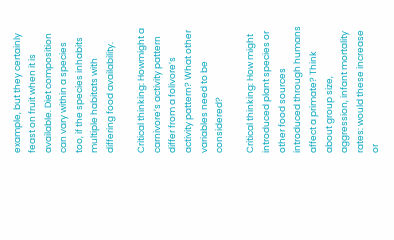example, but they certainly feast on fruit when it is available. Diet composition can vary within a species too, if the species inhabits multiple habitats with differing food availability.

Critical thinking: Howmight a carnivore’s activity pattern differ from a folivore’s activity pattern? What other variables need to be considered?

Critical thinking: How might introduced plant species or other food sources introduced through humans affect a primate? Think about group size, aggression, infant mortality rates: would these increase or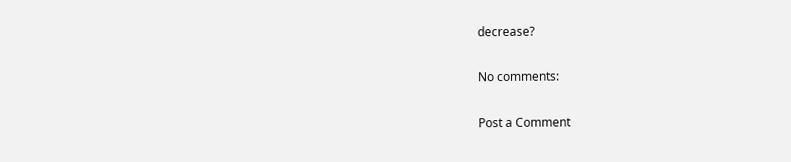decrease?

No comments:

Post a Comment